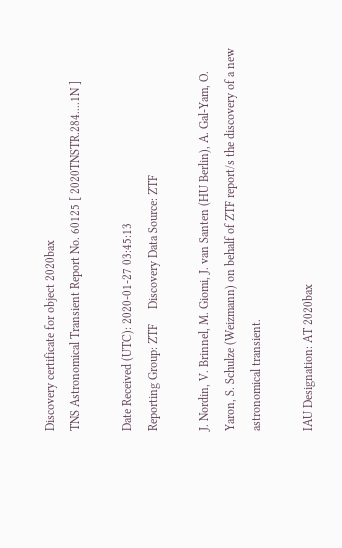Discovery certificate for object 2020bax
TNS Astronomical Transient Report No. 60125 [ 2020TNSTR.284....1N ]

Date Received (UTC): 2020-01-27 03:45:13
Reporting Group: ZTF     Discovery Data Source: ZTF

J. Nordin, V. Brinnel, M. Giomi, J. van Santen (HU Berlin), A. Gal-Yam, O. Yaron, S. Schulze (Weizmann) on behalf of ZTF report/s the discovery of a new astronomical transient.

IAU Designation: AT 2020bax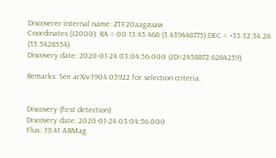Discoverer internal name: ZTF20aagzuaw
Coordinates (J2000): RA = 00:13:45.468 (3.439448775) DEC = +35:32:34.28 (35.5428554)
Discovery date: 2020-01-24 03:04:56.000 (JD=2458872.6284259)

Remarks: See arXiv:1904.05922 for selection criteria.


Discovery (first detection):
Discovery date: 2020-01-24 03:04:56.000
Flux: 19.41 ABMag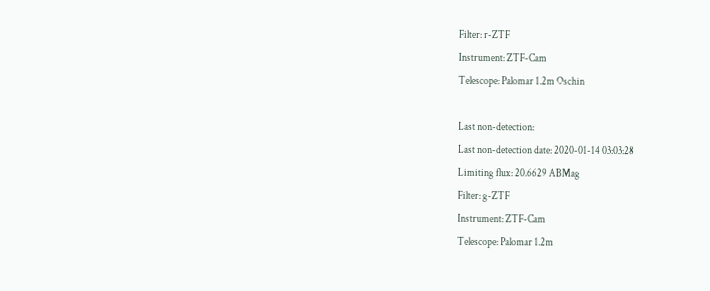Filter: r-ZTF
Instrument: ZTF-Cam
Telescope: Palomar 1.2m Oschin

Last non-detection:
Last non-detection date: 2020-01-14 03:03:28
Limiting flux: 20.6629 ABMag
Filter: g-ZTF
Instrument: ZTF-Cam
Telescope: Palomar 1.2m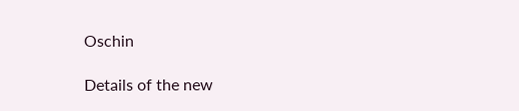Oschin

Details of the new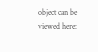object can be viewed here: